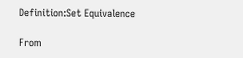Definition:Set Equivalence

From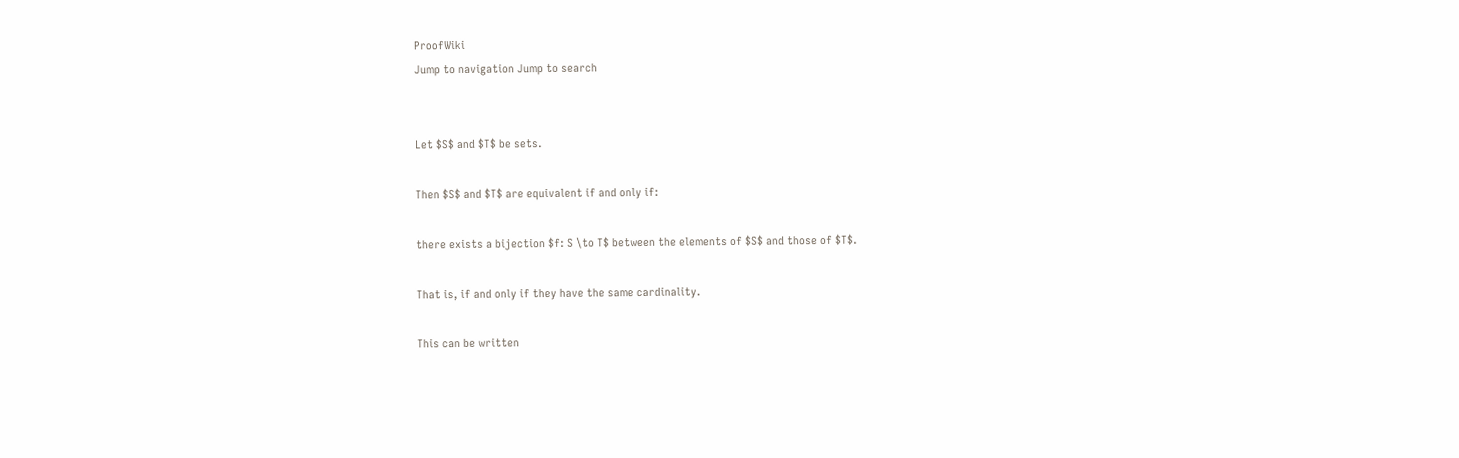ProofWiki
Jump to navigation Jump to search


Let $S$ and $T$ be sets.

Then $S$ and $T$ are equivalent if and only if:

there exists a bijection $f: S \to T$ between the elements of $S$ and those of $T$.

That is, if and only if they have the same cardinality.

This can be written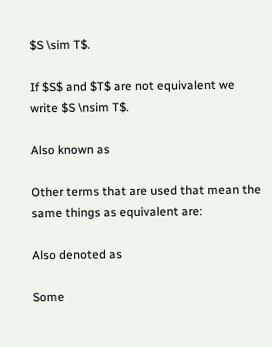$S \sim T$.

If $S$ and $T$ are not equivalent we write $S \nsim T$.

Also known as

Other terms that are used that mean the same things as equivalent are:

Also denoted as

Some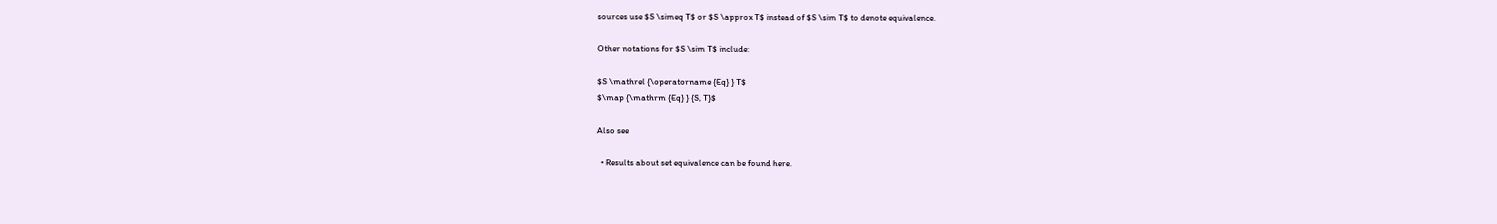sources use $S \simeq T$ or $S \approx T$ instead of $S \sim T$ to denote equivalence.

Other notations for $S \sim T$ include:

$S \mathrel {\operatorname {Eq} } T$
$\map {\mathrm {Eq} } {S, T}$

Also see

  • Results about set equivalence can be found here.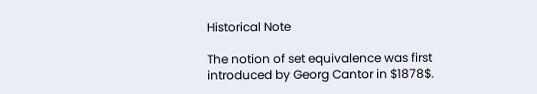Historical Note

The notion of set equivalence was first introduced by Georg Cantor in $1878$.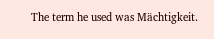The term he used was Mächtigkeit.